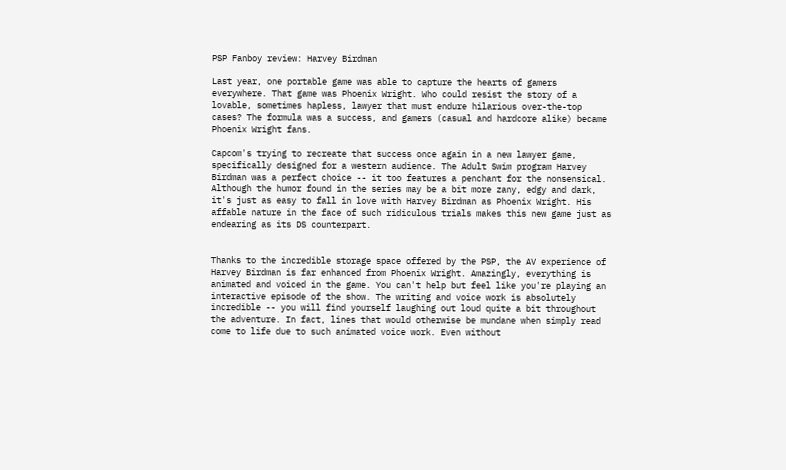PSP Fanboy review: Harvey Birdman

Last year, one portable game was able to capture the hearts of gamers everywhere. That game was Phoenix Wright. Who could resist the story of a lovable, sometimes hapless, lawyer that must endure hilarious over-the-top cases? The formula was a success, and gamers (casual and hardcore alike) became Phoenix Wright fans.

Capcom's trying to recreate that success once again in a new lawyer game, specifically designed for a western audience. The Adult Swim program Harvey Birdman was a perfect choice -- it too features a penchant for the nonsensical. Although the humor found in the series may be a bit more zany, edgy and dark, it's just as easy to fall in love with Harvey Birdman as Phoenix Wright. His affable nature in the face of such ridiculous trials makes this new game just as endearing as its DS counterpart.


Thanks to the incredible storage space offered by the PSP, the AV experience of Harvey Birdman is far enhanced from Phoenix Wright. Amazingly, everything is animated and voiced in the game. You can't help but feel like you're playing an interactive episode of the show. The writing and voice work is absolutely incredible -- you will find yourself laughing out loud quite a bit throughout the adventure. In fact, lines that would otherwise be mundane when simply read come to life due to such animated voice work. Even without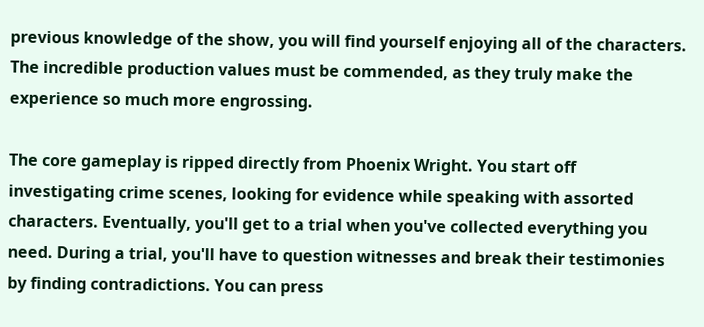previous knowledge of the show, you will find yourself enjoying all of the characters. The incredible production values must be commended, as they truly make the experience so much more engrossing.

The core gameplay is ripped directly from Phoenix Wright. You start off investigating crime scenes, looking for evidence while speaking with assorted characters. Eventually, you'll get to a trial when you've collected everything you need. During a trial, you'll have to question witnesses and break their testimonies by finding contradictions. You can press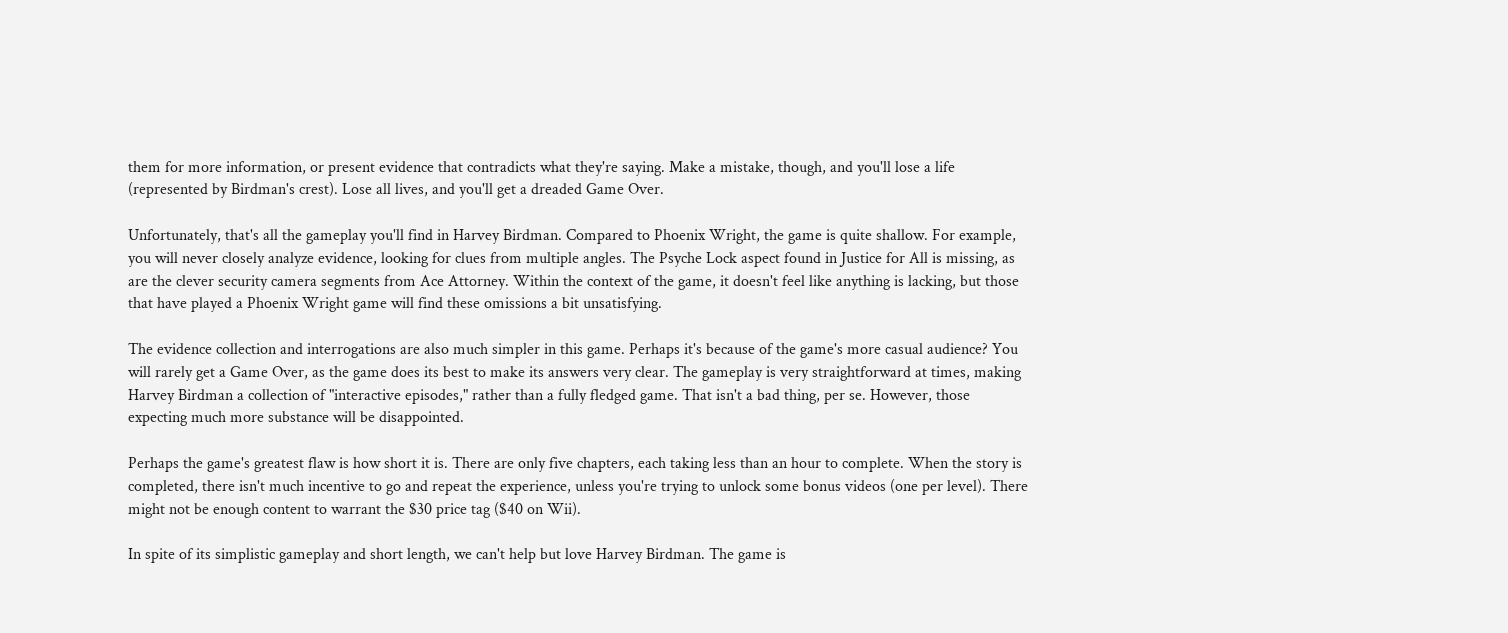them for more information, or present evidence that contradicts what they're saying. Make a mistake, though, and you'll lose a life (represented by Birdman's crest). Lose all lives, and you'll get a dreaded Game Over.

Unfortunately, that's all the gameplay you'll find in Harvey Birdman. Compared to Phoenix Wright, the game is quite shallow. For example, you will never closely analyze evidence, looking for clues from multiple angles. The Psyche Lock aspect found in Justice for All is missing, as are the clever security camera segments from Ace Attorney. Within the context of the game, it doesn't feel like anything is lacking, but those that have played a Phoenix Wright game will find these omissions a bit unsatisfying.

The evidence collection and interrogations are also much simpler in this game. Perhaps it's because of the game's more casual audience? You will rarely get a Game Over, as the game does its best to make its answers very clear. The gameplay is very straightforward at times, making Harvey Birdman a collection of "interactive episodes," rather than a fully fledged game. That isn't a bad thing, per se. However, those expecting much more substance will be disappointed.

Perhaps the game's greatest flaw is how short it is. There are only five chapters, each taking less than an hour to complete. When the story is completed, there isn't much incentive to go and repeat the experience, unless you're trying to unlock some bonus videos (one per level). There might not be enough content to warrant the $30 price tag ($40 on Wii).

In spite of its simplistic gameplay and short length, we can't help but love Harvey Birdman. The game is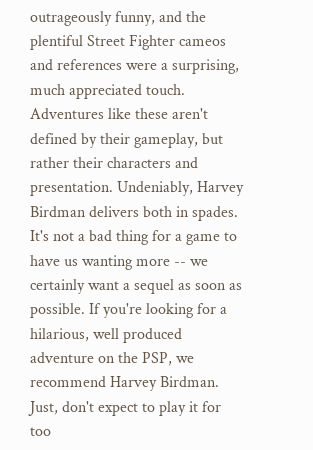outrageously funny, and the plentiful Street Fighter cameos and references were a surprising, much appreciated touch. Adventures like these aren't defined by their gameplay, but rather their characters and presentation. Undeniably, Harvey Birdman delivers both in spades. It's not a bad thing for a game to have us wanting more -- we certainly want a sequel as soon as possible. If you're looking for a hilarious, well produced adventure on the PSP, we recommend Harvey Birdman. Just, don't expect to play it for too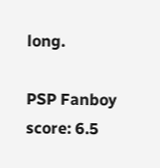long.

PSP Fanboy score: 6.5